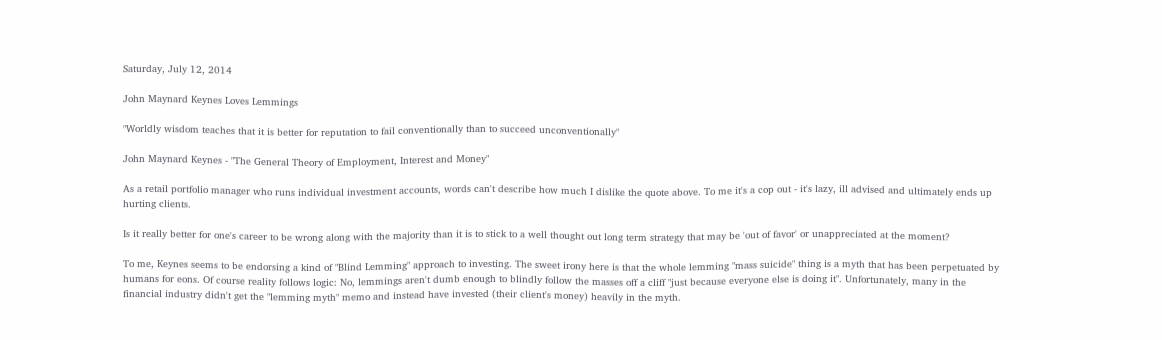Saturday, July 12, 2014

John Maynard Keynes Loves Lemmings

"Worldly wisdom teaches that it is better for reputation to fail conventionally than to succeed unconventionally"

John Maynard Keynes - "The General Theory of Employment, Interest and Money"

As a retail portfolio manager who runs individual investment accounts, words can't describe how much I dislike the quote above. To me it's a cop out - it's lazy, ill advised and ultimately ends up hurting clients.

Is it really better for one's career to be wrong along with the majority than it is to stick to a well thought out long term strategy that may be 'out of favor' or unappreciated at the moment?

To me, Keynes seems to be endorsing a kind of "Blind Lemming" approach to investing. The sweet irony here is that the whole lemming "mass suicide" thing is a myth that has been perpetuated by humans for eons. Of course reality follows logic: No, lemmings aren't dumb enough to blindly follow the masses off a cliff "just because everyone else is doing it". Unfortunately, many in the financial industry didn't get the "lemming myth" memo and instead have invested (their client's money) heavily in the myth.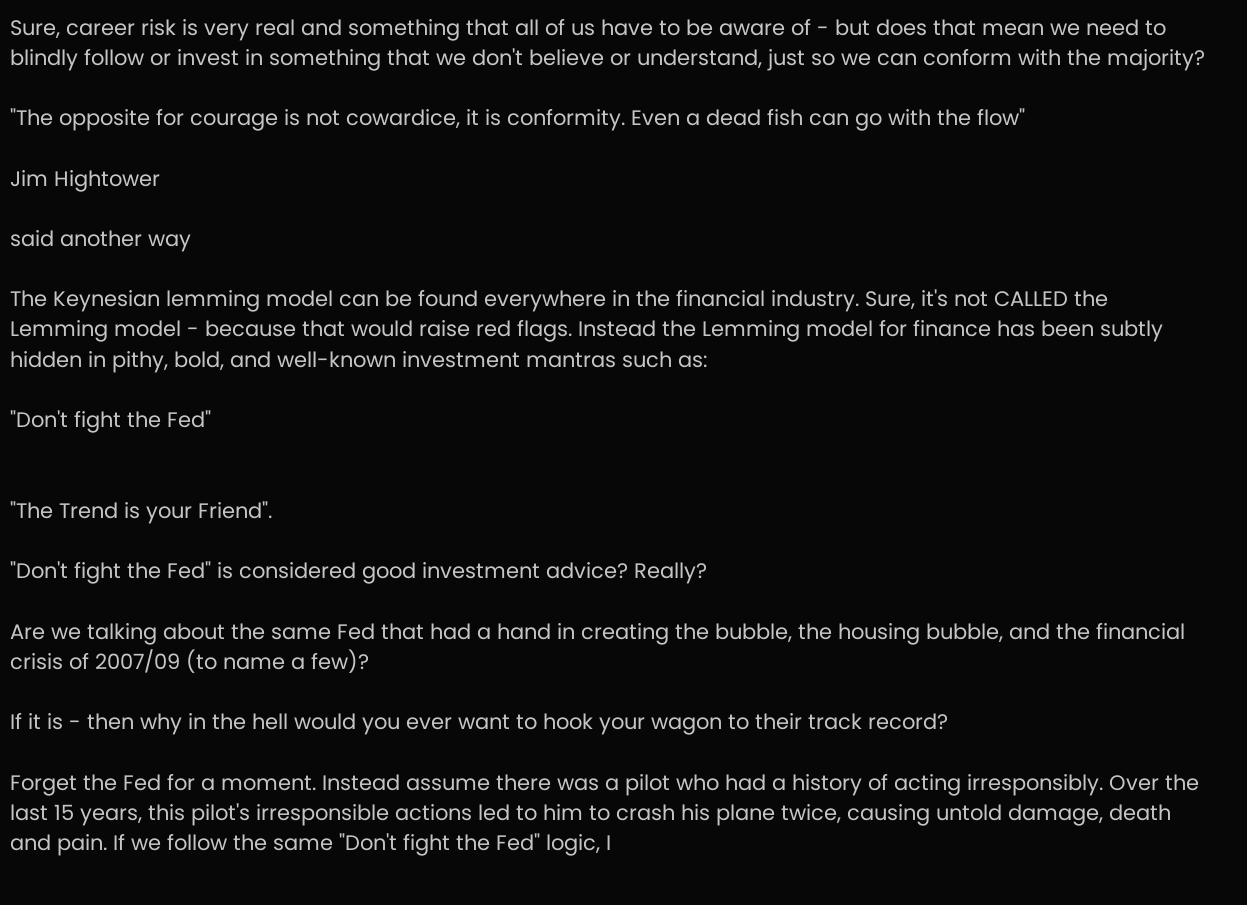Sure, career risk is very real and something that all of us have to be aware of - but does that mean we need to blindly follow or invest in something that we don't believe or understand, just so we can conform with the majority?

"The opposite for courage is not cowardice, it is conformity. Even a dead fish can go with the flow"

Jim Hightower

said another way

The Keynesian lemming model can be found everywhere in the financial industry. Sure, it's not CALLED the Lemming model - because that would raise red flags. Instead the Lemming model for finance has been subtly hidden in pithy, bold, and well-known investment mantras such as:

"Don't fight the Fed"


"The Trend is your Friend".

"Don't fight the Fed" is considered good investment advice? Really?

Are we talking about the same Fed that had a hand in creating the bubble, the housing bubble, and the financial crisis of 2007/09 (to name a few)?

If it is - then why in the hell would you ever want to hook your wagon to their track record?

Forget the Fed for a moment. Instead assume there was a pilot who had a history of acting irresponsibly. Over the last 15 years, this pilot's irresponsible actions led to him to crash his plane twice, causing untold damage, death and pain. If we follow the same "Don't fight the Fed" logic, I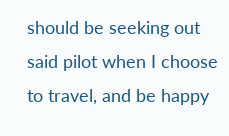should be seeking out said pilot when I choose to travel, and be happy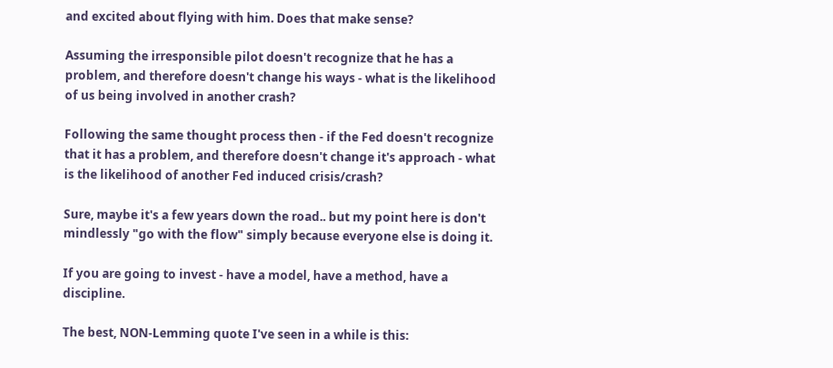and excited about flying with him. Does that make sense?

Assuming the irresponsible pilot doesn't recognize that he has a problem, and therefore doesn't change his ways - what is the likelihood of us being involved in another crash?

Following the same thought process then - if the Fed doesn't recognize that it has a problem, and therefore doesn't change it's approach - what is the likelihood of another Fed induced crisis/crash?

Sure, maybe it's a few years down the road.. but my point here is don't mindlessly "go with the flow" simply because everyone else is doing it.

If you are going to invest - have a model, have a method, have a discipline.

The best, NON-Lemming quote I've seen in a while is this: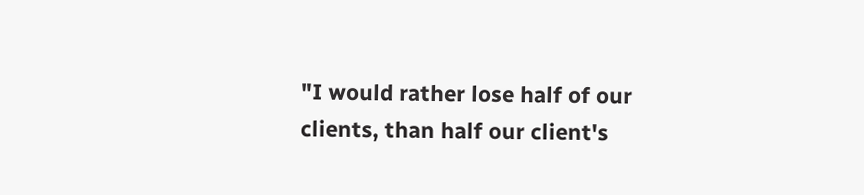"I would rather lose half of our clients, than half our client's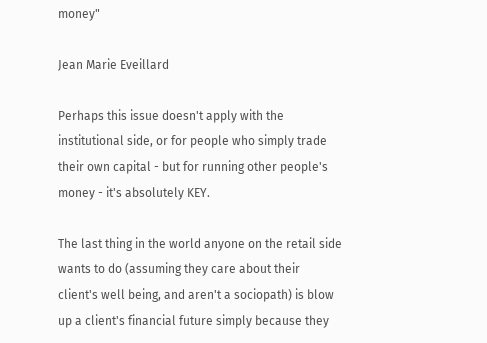money"

Jean Marie Eveillard

Perhaps this issue doesn't apply with the institutional side, or for people who simply trade their own capital - but for running other people's money - it's absolutely KEY.

The last thing in the world anyone on the retail side wants to do (assuming they care about their client's well being, and aren't a sociopath) is blow up a client's financial future simply because they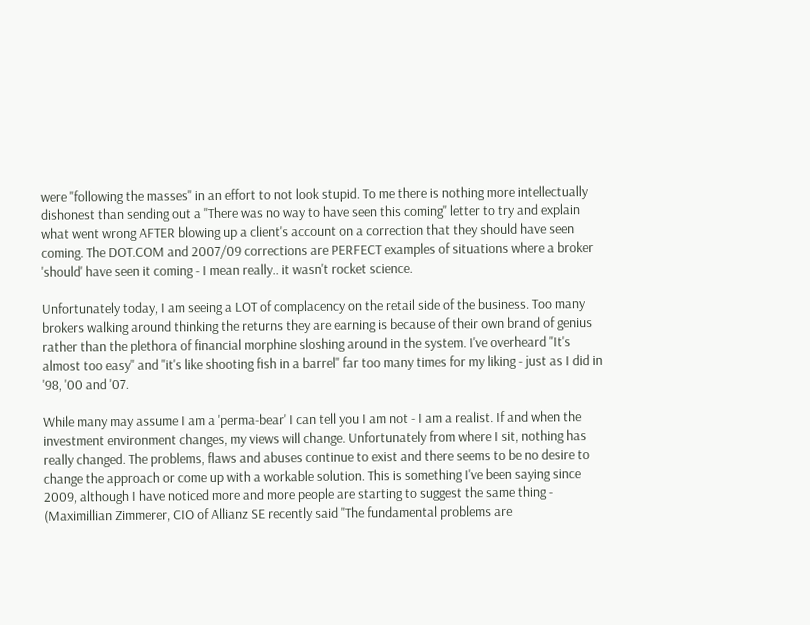were "following the masses" in an effort to not look stupid. To me there is nothing more intellectually dishonest than sending out a "There was no way to have seen this coming" letter to try and explain what went wrong AFTER blowing up a client's account on a correction that they should have seen coming. The DOT.COM and 2007/09 corrections are PERFECT examples of situations where a broker 'should' have seen it coming - I mean really.. it wasn't rocket science.

Unfortunately today, I am seeing a LOT of complacency on the retail side of the business. Too many brokers walking around thinking the returns they are earning is because of their own brand of genius rather than the plethora of financial morphine sloshing around in the system. I've overheard "It's almost too easy" and "it's like shooting fish in a barrel" far too many times for my liking - just as I did in '98, '00 and '07.

While many may assume I am a 'perma-bear' I can tell you I am not - I am a realist. If and when the investment environment changes, my views will change. Unfortunately from where I sit, nothing has really changed. The problems, flaws and abuses continue to exist and there seems to be no desire to change the approach or come up with a workable solution. This is something I've been saying since 2009, although I have noticed more and more people are starting to suggest the same thing - (Maximillian Zimmerer, CIO of Allianz SE recently said "The fundamental problems are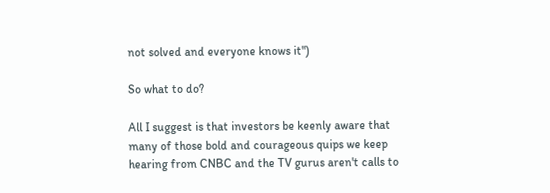not solved and everyone knows it")

So what to do?

All I suggest is that investors be keenly aware that many of those bold and courageous quips we keep hearing from CNBC and the TV gurus aren't calls to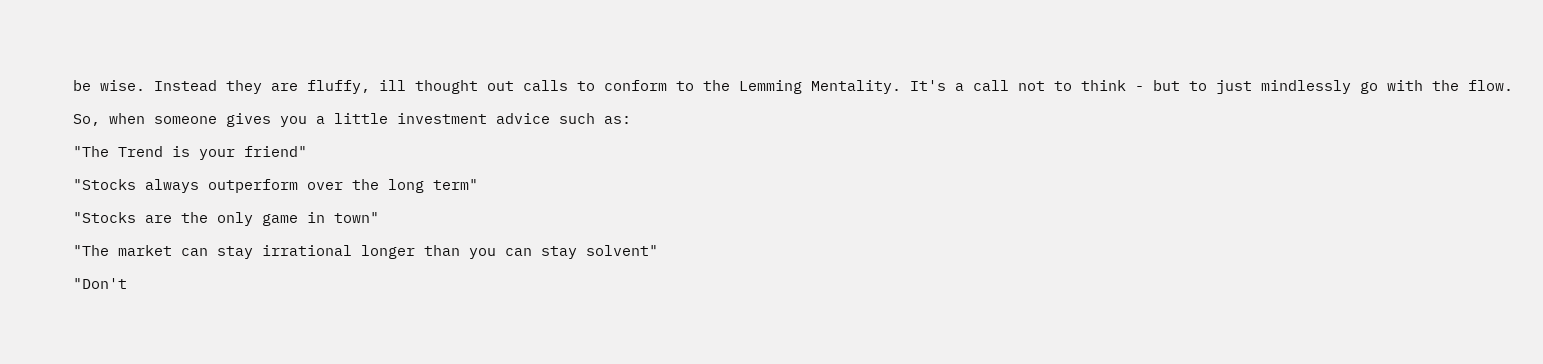be wise. Instead they are fluffy, ill thought out calls to conform to the Lemming Mentality. It's a call not to think - but to just mindlessly go with the flow.

So, when someone gives you a little investment advice such as:

"The Trend is your friend"

"Stocks always outperform over the long term"

"Stocks are the only game in town"

"The market can stay irrational longer than you can stay solvent"

"Don't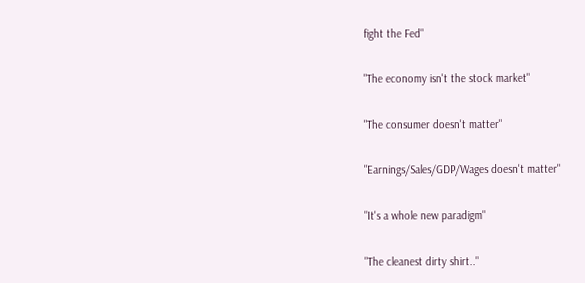fight the Fed"

"The economy isn't the stock market"

"The consumer doesn't matter"

"Earnings/Sales/GDP/Wages doesn't matter"

"It's a whole new paradigm"

"The cleanest dirty shirt.."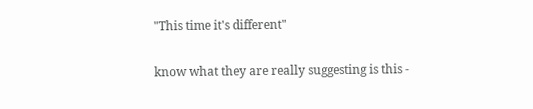"This time it's different"

know what they are really suggesting is this -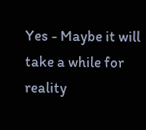Yes - Maybe it will take a while for reality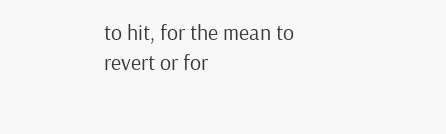to hit, for the mean to revert or for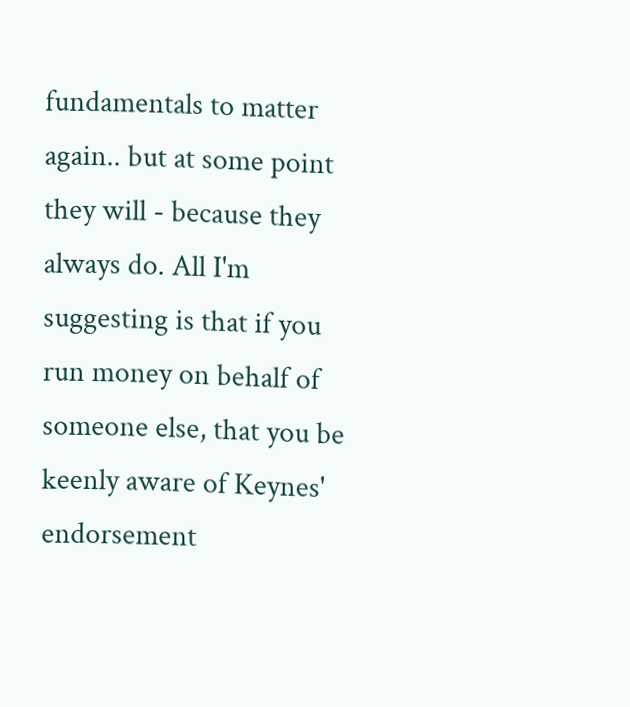fundamentals to matter again.. but at some point they will - because they always do. All I'm suggesting is that if you run money on behalf of someone else, that you be keenly aware of Keynes' endorsement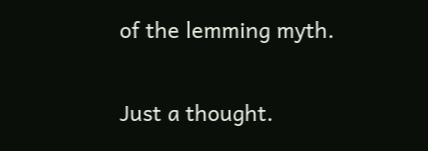of the lemming myth.

Just a thought.